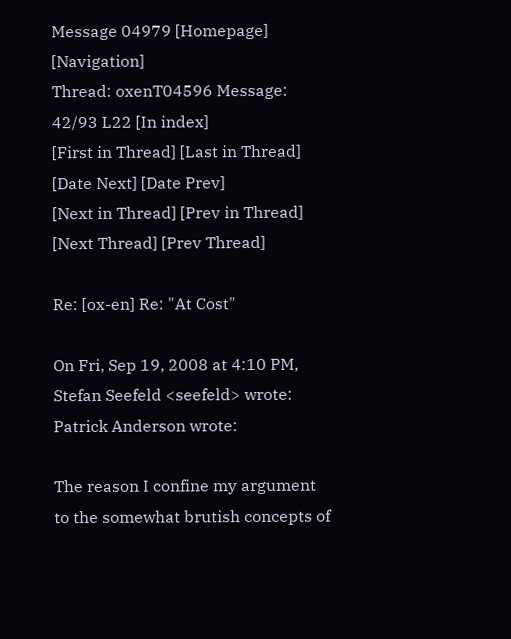Message 04979 [Homepage] [Navigation]
Thread: oxenT04596 Message: 42/93 L22 [In index]
[First in Thread] [Last in Thread] [Date Next] [Date Prev]
[Next in Thread] [Prev in Thread] [Next Thread] [Prev Thread]

Re: [ox-en] Re: "At Cost"

On Fri, Sep 19, 2008 at 4:10 PM, Stefan Seefeld <seefeld> wrote:
Patrick Anderson wrote:

The reason I confine my argument to the somewhat brutish concepts of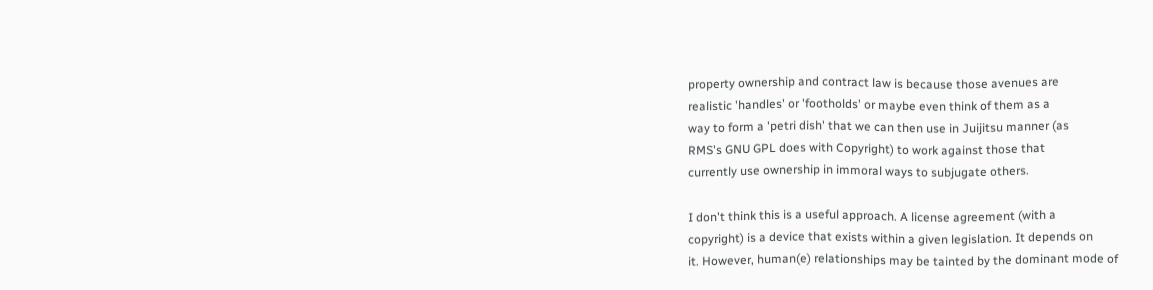property ownership and contract law is because those avenues are
realistic 'handles' or 'footholds' or maybe even think of them as a
way to form a 'petri dish' that we can then use in Juijitsu manner (as
RMS's GNU GPL does with Copyright) to work against those that
currently use ownership in immoral ways to subjugate others.

I don't think this is a useful approach. A license agreement (with a
copyright) is a device that exists within a given legislation. It depends on
it. However, human(e) relationships may be tainted by the dominant mode of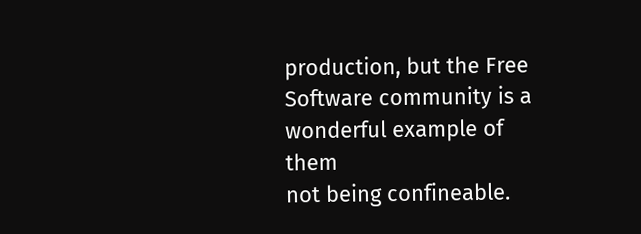production, but the Free Software community is a wonderful example of them
not being confineable.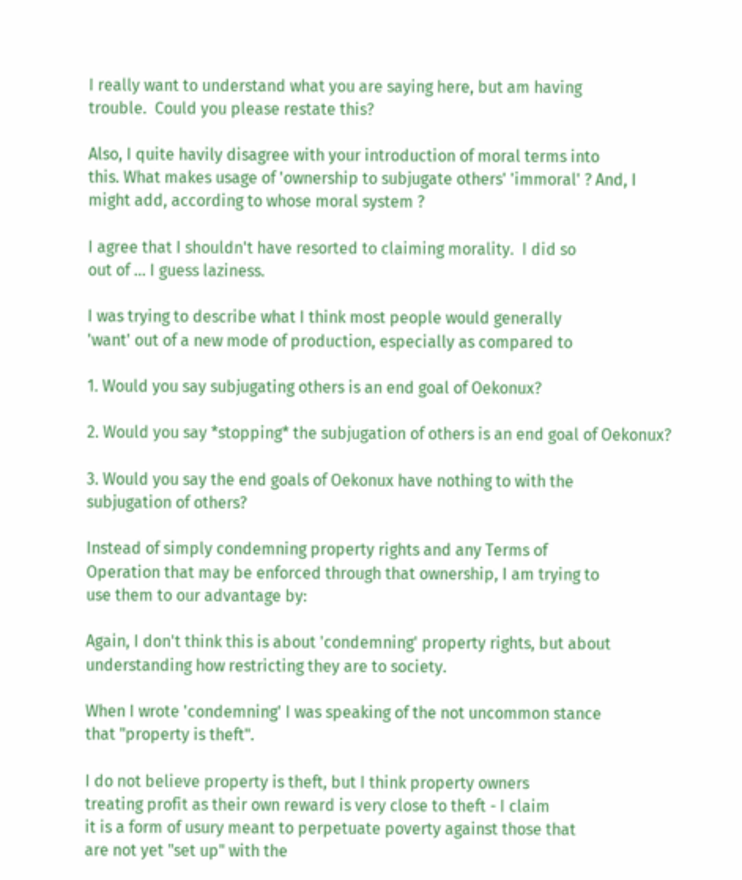I really want to understand what you are saying here, but am having
trouble.  Could you please restate this?

Also, I quite havily disagree with your introduction of moral terms into
this. What makes usage of 'ownership to subjugate others' 'immoral' ? And, I
might add, according to whose moral system ?

I agree that I shouldn't have resorted to claiming morality.  I did so
out of ... I guess laziness.

I was trying to describe what I think most people would generally
'want' out of a new mode of production, especially as compared to

1. Would you say subjugating others is an end goal of Oekonux?

2. Would you say *stopping* the subjugation of others is an end goal of Oekonux?

3. Would you say the end goals of Oekonux have nothing to with the
subjugation of others?

Instead of simply condemning property rights and any Terms of
Operation that may be enforced through that ownership, I am trying to
use them to our advantage by:

Again, I don't think this is about 'condemning' property rights, but about
understanding how restricting they are to society.

When I wrote 'condemning' I was speaking of the not uncommon stance
that "property is theft".

I do not believe property is theft, but I think property owners
treating profit as their own reward is very close to theft - I claim
it is a form of usury meant to perpetuate poverty against those that
are not yet "set up" with the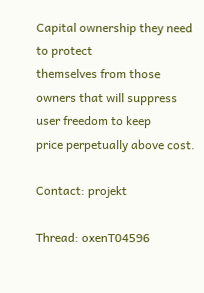Capital ownership they need to protect
themselves from those owners that will suppress user freedom to keep
price perpetually above cost.

Contact: projekt

Thread: oxenT04596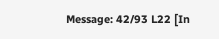Message: 42/93 L22 [In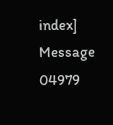index]
Message 04979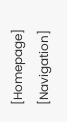[Homepage] [Navigation]